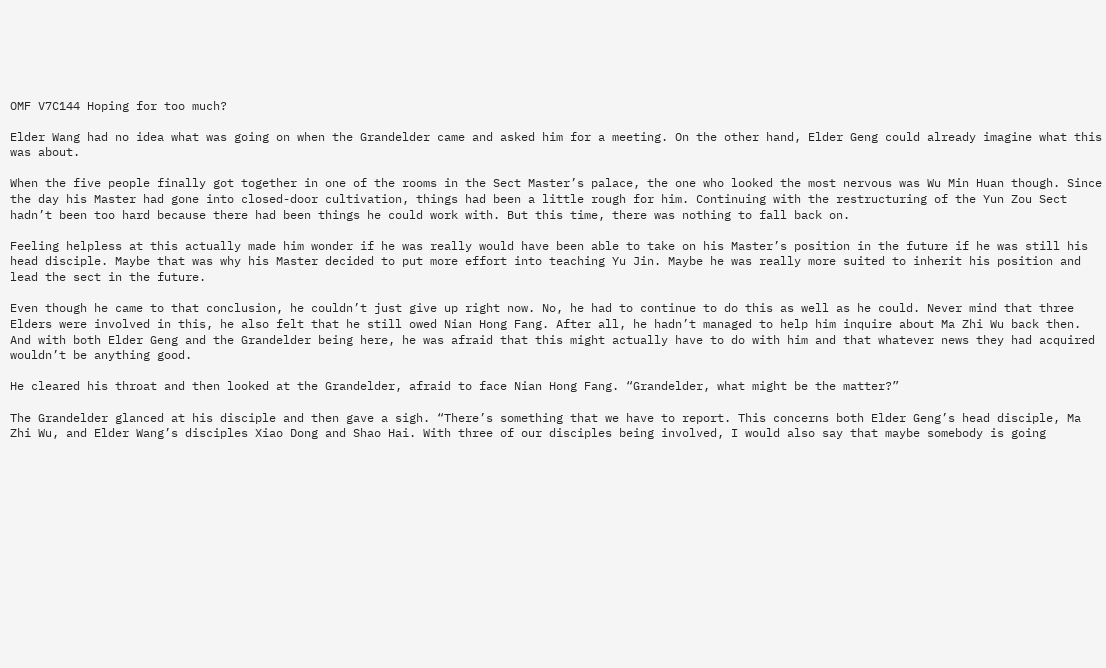OMF V7C144 Hoping for too much?

Elder Wang had no idea what was going on when the Grandelder came and asked him for a meeting. On the other hand, Elder Geng could already imagine what this was about.

When the five people finally got together in one of the rooms in the Sect Master’s palace, the one who looked the most nervous was Wu Min Huan though. Since the day his Master had gone into closed-door cultivation, things had been a little rough for him. Continuing with the restructuring of the Yun Zou Sect hadn’t been too hard because there had been things he could work with. But this time, there was nothing to fall back on.

Feeling helpless at this actually made him wonder if he was really would have been able to take on his Master’s position in the future if he was still his head disciple. Maybe that was why his Master decided to put more effort into teaching Yu Jin. Maybe he was really more suited to inherit his position and lead the sect in the future.

Even though he came to that conclusion, he couldn’t just give up right now. No, he had to continue to do this as well as he could. Never mind that three Elders were involved in this, he also felt that he still owed Nian Hong Fang. After all, he hadn’t managed to help him inquire about Ma Zhi Wu back then. And with both Elder Geng and the Grandelder being here, he was afraid that this might actually have to do with him and that whatever news they had acquired wouldn’t be anything good.

He cleared his throat and then looked at the Grandelder, afraid to face Nian Hong Fang. “Grandelder, what might be the matter?”

The Grandelder glanced at his disciple and then gave a sigh. “There’s something that we have to report. This concerns both Elder Geng’s head disciple, Ma Zhi Wu, and Elder Wang’s disciples Xiao Dong and Shao Hai. With three of our disciples being involved, I would also say that maybe somebody is going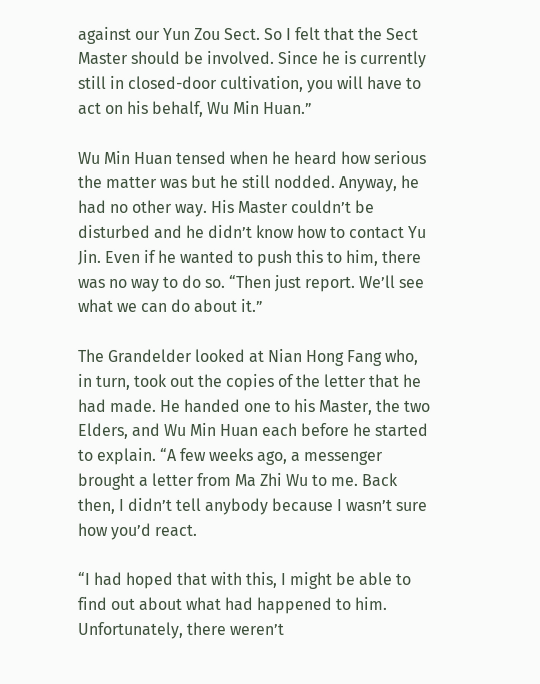against our Yun Zou Sect. So I felt that the Sect Master should be involved. Since he is currently still in closed-door cultivation, you will have to act on his behalf, Wu Min Huan.”

Wu Min Huan tensed when he heard how serious the matter was but he still nodded. Anyway, he had no other way. His Master couldn’t be disturbed and he didn’t know how to contact Yu Jin. Even if he wanted to push this to him, there was no way to do so. “Then just report. We’ll see what we can do about it.”

The Grandelder looked at Nian Hong Fang who, in turn, took out the copies of the letter that he had made. He handed one to his Master, the two Elders, and Wu Min Huan each before he started to explain. “A few weeks ago, a messenger brought a letter from Ma Zhi Wu to me. Back then, I didn’t tell anybody because I wasn’t sure how you’d react.

“I had hoped that with this, I might be able to find out about what had happened to him. Unfortunately, there weren’t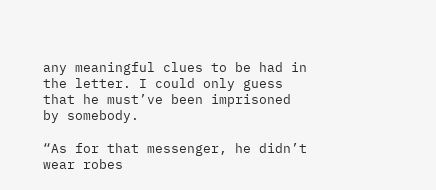any meaningful clues to be had in the letter. I could only guess that he must’ve been imprisoned by somebody.

“As for that messenger, he didn’t wear robes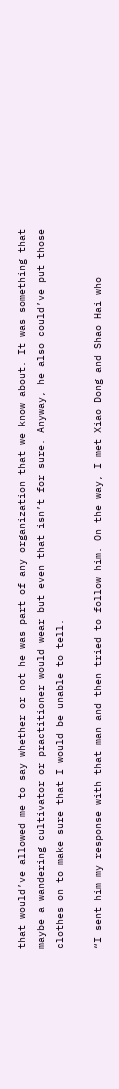that would’ve allowed me to say whether or not he was part of any organization that we know about. It was something that maybe a wandering cultivator or practitioner would wear but even that isn’t for sure. Anyway, he also could’ve put those clothes on to make sure that I would be unable to tell.

“I sent him my response with that man and then tried to follow him. On the way, I met Xiao Dong and Shao Hai who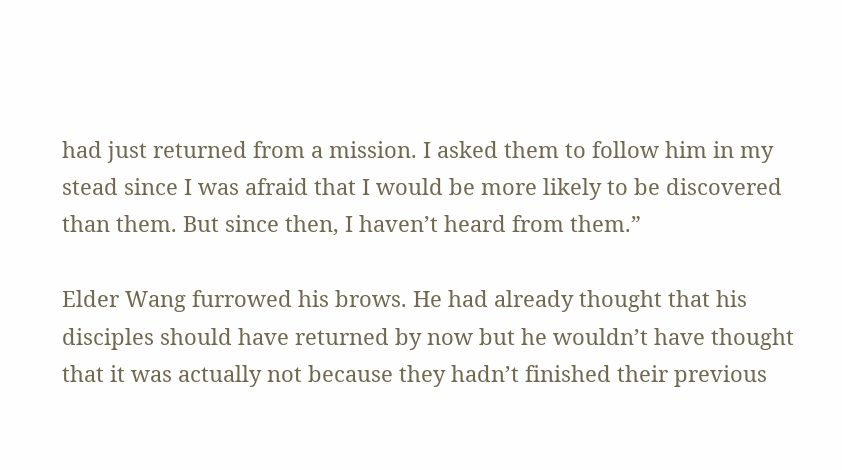had just returned from a mission. I asked them to follow him in my stead since I was afraid that I would be more likely to be discovered than them. But since then, I haven’t heard from them.”

Elder Wang furrowed his brows. He had already thought that his disciples should have returned by now but he wouldn’t have thought that it was actually not because they hadn’t finished their previous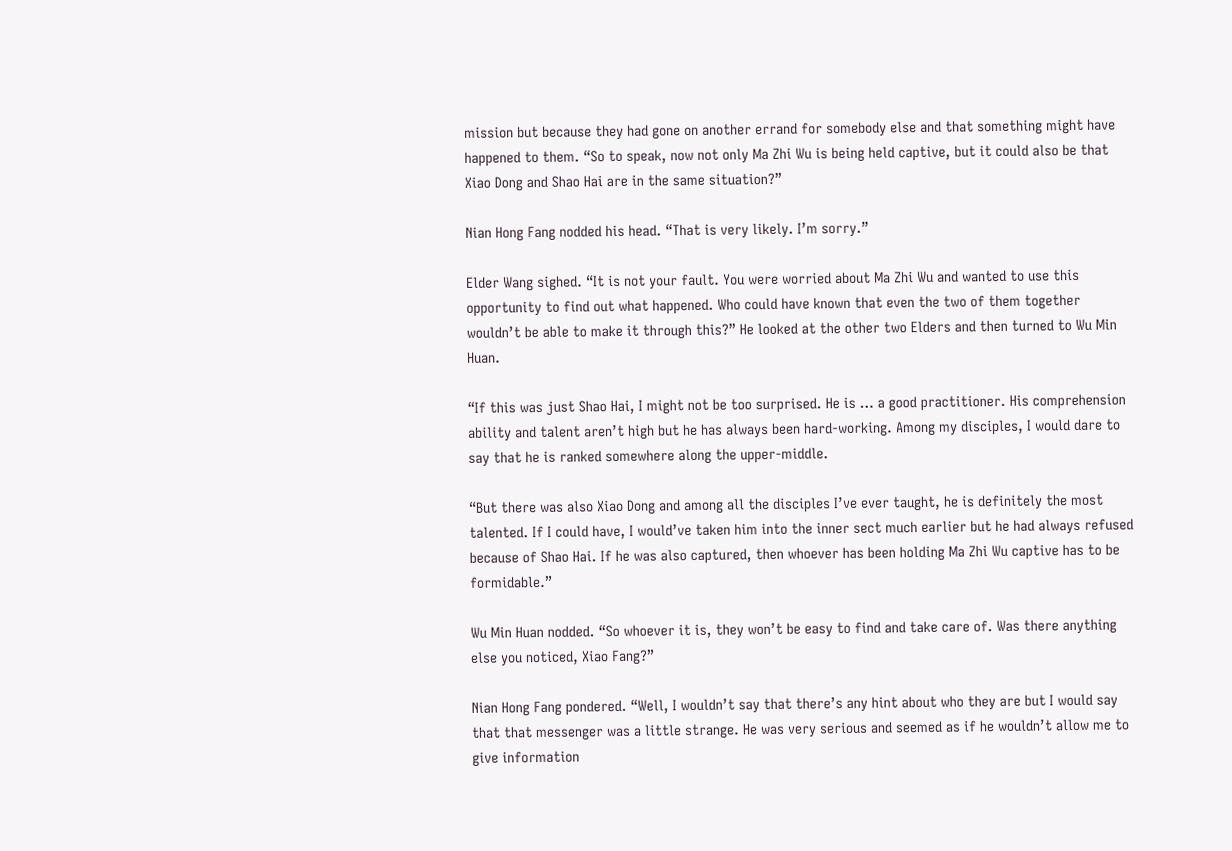mission but because they had gone on another errand for somebody else and that something might have happened to them. “So to speak, now not only Ma Zhi Wu is being held captive, but it could also be that Xiao Dong and Shao Hai are in the same situation?”

Nian Hong Fang nodded his head. “That is very likely. I’m sorry.”

Elder Wang sighed. “It is not your fault. You were worried about Ma Zhi Wu and wanted to use this opportunity to find out what happened. Who could have known that even the two of them together wouldn’t be able to make it through this?” He looked at the other two Elders and then turned to Wu Min Huan.

“If this was just Shao Hai, I might not be too surprised. He is … a good practitioner. His comprehension ability and talent aren’t high but he has always been hard-working. Among my disciples, I would dare to say that he is ranked somewhere along the upper-middle.

“But there was also Xiao Dong and among all the disciples I’ve ever taught, he is definitely the most talented. If I could have, I would’ve taken him into the inner sect much earlier but he had always refused because of Shao Hai. If he was also captured, then whoever has been holding Ma Zhi Wu captive has to be formidable.”

Wu Min Huan nodded. “So whoever it is, they won’t be easy to find and take care of. Was there anything else you noticed, Xiao Fang?”

Nian Hong Fang pondered. “Well, I wouldn’t say that there’s any hint about who they are but I would say that that messenger was a little strange. He was very serious and seemed as if he wouldn’t allow me to give information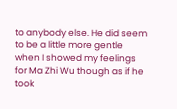to anybody else. He did seem to be a little more gentle when I showed my feelings for Ma Zhi Wu though as if he took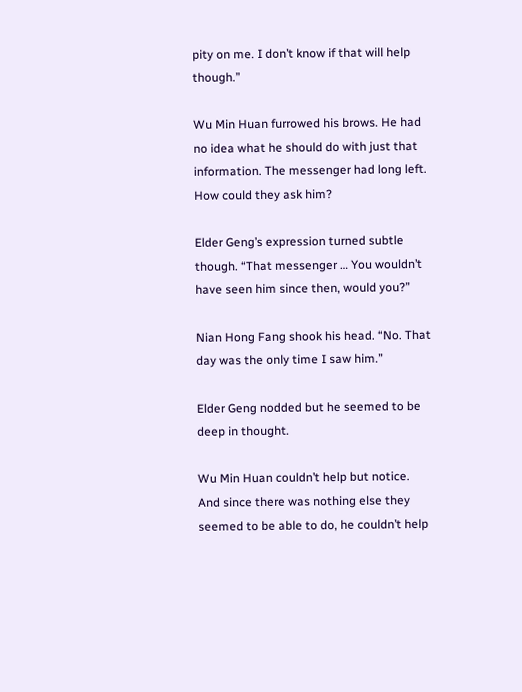pity on me. I don’t know if that will help though.”

Wu Min Huan furrowed his brows. He had no idea what he should do with just that information. The messenger had long left. How could they ask him?

Elder Geng’s expression turned subtle though. “That messenger … You wouldn’t have seen him since then, would you?”

Nian Hong Fang shook his head. “No. That day was the only time I saw him.”

Elder Geng nodded but he seemed to be deep in thought.

Wu Min Huan couldn’t help but notice. And since there was nothing else they seemed to be able to do, he couldn’t help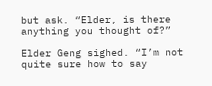but ask. “Elder, is there anything you thought of?”

Elder Geng sighed. “I’m not quite sure how to say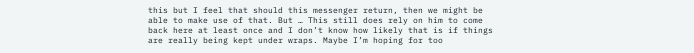this but I feel that should this messenger return, then we might be able to make use of that. But … This still does rely on him to come back here at least once and I don’t know how likely that is if things are really being kept under wraps. Maybe I’m hoping for too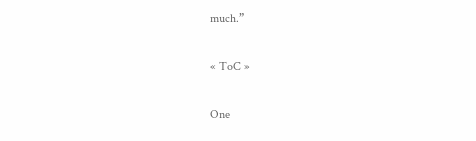much.”

« ToC »

One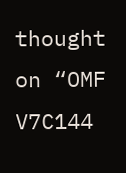thought on “OMF V7C144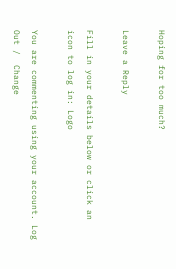Hoping for too much?

Leave a Reply

Fill in your details below or click an icon to log in: Logo

You are commenting using your account. Log Out /  Change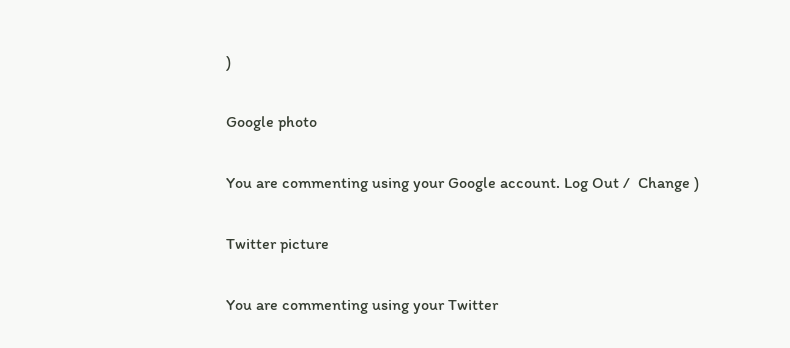)

Google photo

You are commenting using your Google account. Log Out /  Change )

Twitter picture

You are commenting using your Twitter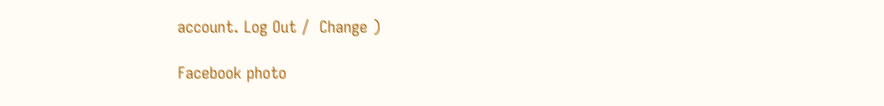account. Log Out /  Change )

Facebook photo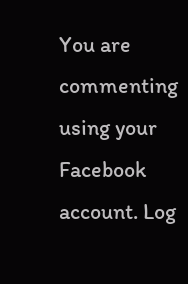You are commenting using your Facebook account. Log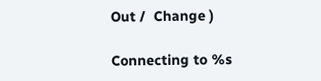Out /  Change )

Connecting to %s